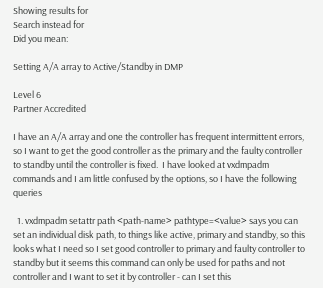Showing results for
Search instead for
Did you mean:

Setting A/A array to Active/Standby in DMP

Level 6
Partner Accredited

I have an A/A array and one the controller has frequent intermittent errors, so I want to get the good controller as the primary and the faulty controller to standby until the controller is fixed.  I have looked at vxdmpadm commands and I am little confused by the options, so I have the following queries

  1. vxdmpadm setattr path <path-name> pathtype=<value> says you can set an individual disk path, to things like active, primary and standby, so this looks what I need so I set good controller to primary and faulty controller to standby but it seems this command can only be used for paths and not controller and I want to set it by controller - can I set this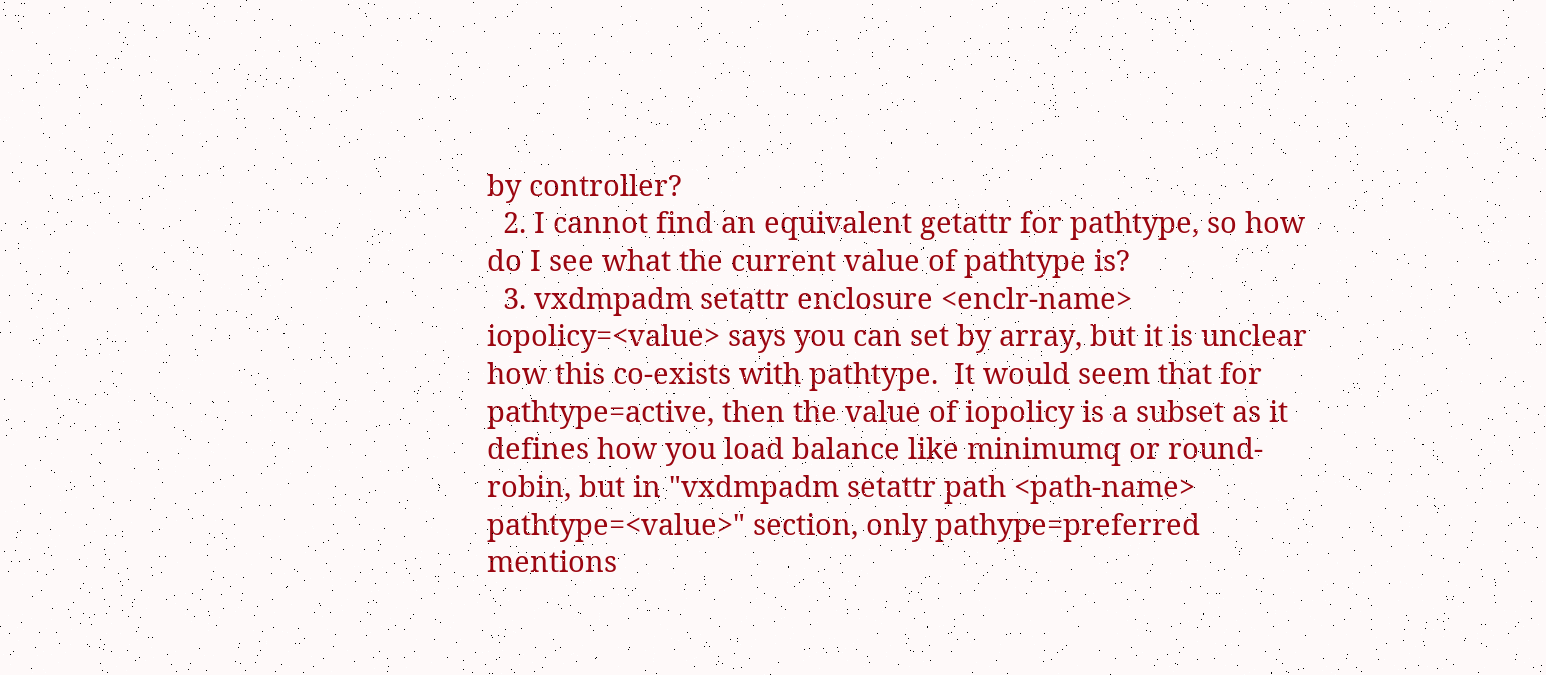by controller?
  2. I cannot find an equivalent getattr for pathtype, so how do I see what the current value of pathtype is?
  3. vxdmpadm setattr enclosure <enclr-name> iopolicy=<value> says you can set by array, but it is unclear how this co-exists with pathtype.  It would seem that for pathtype=active, then the value of iopolicy is a subset as it defines how you load balance like minimumq or round-robin, but in "vxdmpadm setattr path <path-name> pathtype=<value>" section, only pathype=preferred mentions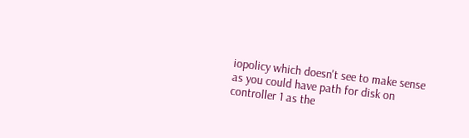iopolicy which doesn't see to make sense as you could have path for disk on controller 1 as the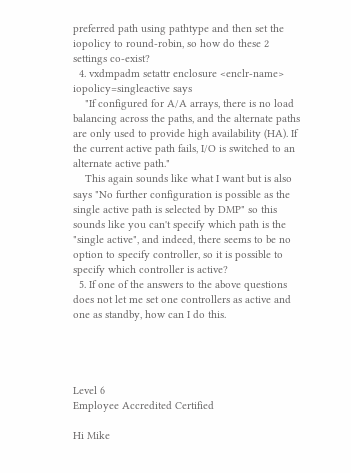preferred path using pathtype and then set the iopolicy to round-robin, so how do these 2 settings co-exist?
  4. vxdmpadm setattr enclosure <enclr-name> iopolicy=singleactive says
    "If configured for A/A arrays, there is no load balancing across the paths, and the alternate paths are only used to provide high availability (HA). If the current active path fails, I/O is switched to an alternate active path."
    This again sounds like what I want but is also says "No further configuration is possible as the single active path is selected by DMP" so this sounds like you can't specify which path is the "single active", and indeed, there seems to be no option to specify controller, so it is possible to specify which controller is active?
  5. If one of the answers to the above questions does not let me set one controllers as active and one as standby, how can I do this.




Level 6
Employee Accredited Certified

Hi Mike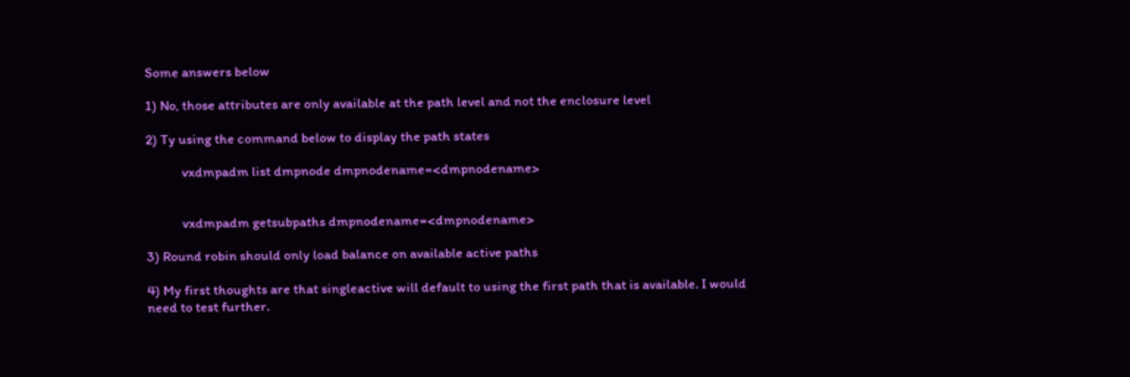Some answers below

1) No, those attributes are only available at the path level and not the enclosure level

2) Ty using the command below to display the path states

            vxdmpadm list dmpnode dmpnodename=<dmpnodename>


            vxdmpadm getsubpaths dmpnodename=<dmpnodename>

3) Round robin should only load balance on available active paths

4) My first thoughts are that singleactive will default to using the first path that is available. I would need to test further.